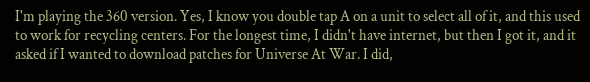I'm playing the 360 version. Yes, I know you double tap A on a unit to select all of it, and this used to work for recycling centers. For the longest time, I didn't have internet, but then I got it, and it asked if I wanted to download patches for Universe At War. I did,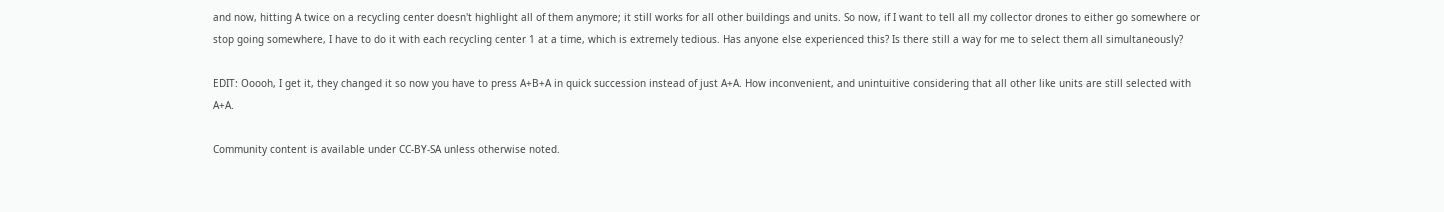and now, hitting A twice on a recycling center doesn't highlight all of them anymore; it still works for all other buildings and units. So now, if I want to tell all my collector drones to either go somewhere or stop going somewhere, I have to do it with each recycling center 1 at a time, which is extremely tedious. Has anyone else experienced this? Is there still a way for me to select them all simultaneously?

EDIT: Ooooh, I get it, they changed it so now you have to press A+B+A in quick succession instead of just A+A. How inconvenient, and unintuitive considering that all other like units are still selected with A+A.

Community content is available under CC-BY-SA unless otherwise noted.